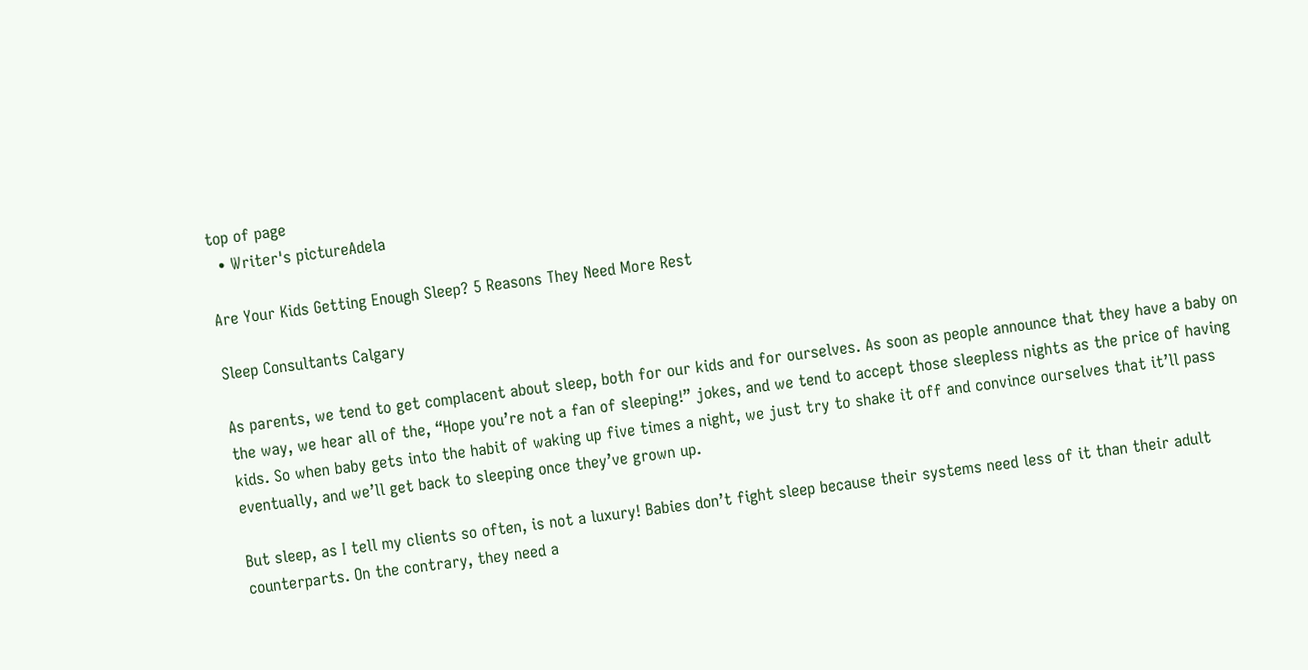top of page
  • Writer's pictureAdela

Are Your Kids Getting Enough Sleep? 5 Reasons They Need More Rest

Sleep Consultants Calgary

As parents, we tend to get complacent about sleep, both for our kids and for ourselves. As soon as people announce that they have a baby on the way, we hear all of the, “Hope you’re not a fan of sleeping!” jokes, and we tend to accept those sleepless nights as the price of having kids. So when baby gets into the habit of waking up five times a night, we just try to shake it off and convince ourselves that it’ll pass eventually, and we’ll get back to sleeping once they’ve grown up.

But sleep, as I tell my clients so often, is not a luxury! Babies don’t fight sleep because their systems need less of it than their adult counterparts. On the contrary, they need a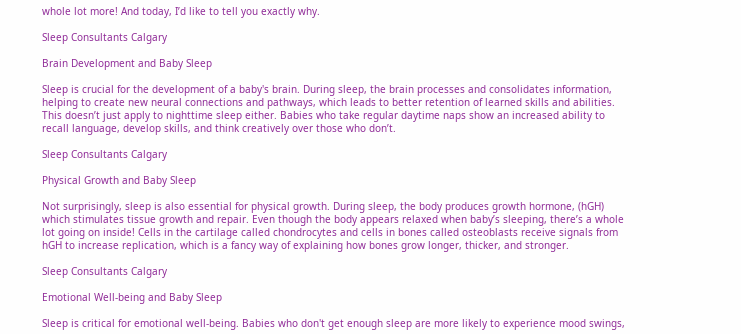whole lot more! And today, I’d like to tell you exactly why.

Sleep Consultants Calgary

Brain Development and Baby Sleep

Sleep is crucial for the development of a baby's brain. During sleep, the brain processes and consolidates information, helping to create new neural connections and pathways, which leads to better retention of learned skills and abilities. This doesn’t just apply to nighttime sleep either. Babies who take regular daytime naps show an increased ability to recall language, develop skills, and think creatively over those who don’t.

Sleep Consultants Calgary

Physical Growth and Baby Sleep

Not surprisingly, sleep is also essential for physical growth. During sleep, the body produces growth hormone, (hGH) which stimulates tissue growth and repair. Even though the body appears relaxed when baby’s sleeping, there’s a whole lot going on inside! Cells in the cartilage called chondrocytes and cells in bones called osteoblasts receive signals from hGH to increase replication, which is a fancy way of explaining how bones grow longer, thicker, and stronger.

Sleep Consultants Calgary

Emotional Well-being and Baby Sleep

Sleep is critical for emotional well-being. Babies who don't get enough sleep are more likely to experience mood swings,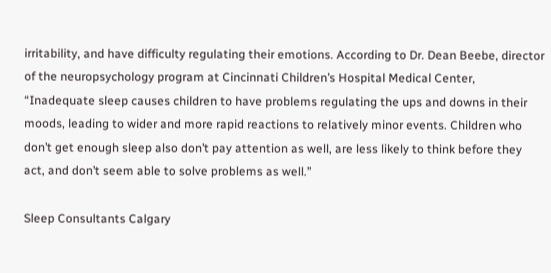irritability, and have difficulty regulating their emotions. According to Dr. Dean Beebe, director of the neuropsychology program at Cincinnati Children’s Hospital Medical Center, “Inadequate sleep causes children to have problems regulating the ups and downs in their moods, leading to wider and more rapid reactions to relatively minor events. Children who don’t get enough sleep also don’t pay attention as well, are less likely to think before they act, and don’t seem able to solve problems as well.”

Sleep Consultants Calgary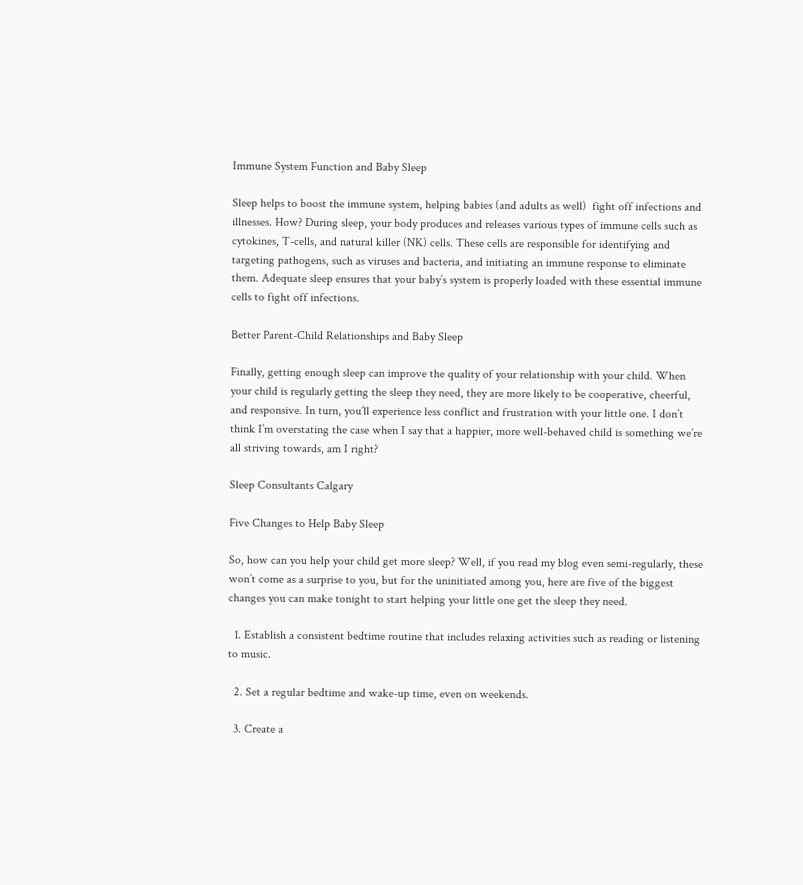Immune System Function and Baby Sleep

Sleep helps to boost the immune system, helping babies (and adults as well)  fight off infections and illnesses. How? During sleep, your body produces and releases various types of immune cells such as cytokines, T-cells, and natural killer (NK) cells. These cells are responsible for identifying and targeting pathogens, such as viruses and bacteria, and initiating an immune response to eliminate them. Adequate sleep ensures that your baby’s system is properly loaded with these essential immune cells to fight off infections.

Better Parent-Child Relationships and Baby Sleep

Finally, getting enough sleep can improve the quality of your relationship with your child. When your child is regularly getting the sleep they need, they are more likely to be cooperative, cheerful, and responsive. In turn, you’ll experience less conflict and frustration with your little one. I don’t think I’m overstating the case when I say that a happier, more well-behaved child is something we’re all striving towards, am I right?

Sleep Consultants Calgary

Five Changes to Help Baby Sleep

So, how can you help your child get more sleep? Well, if you read my blog even semi-regularly, these won’t come as a surprise to you, but for the uninitiated among you, here are five of the biggest changes you can make tonight to start helping your little one get the sleep they need.

  1. Establish a consistent bedtime routine that includes relaxing activities such as reading or listening to music.

  2. Set a regular bedtime and wake-up time, even on weekends.

  3. Create a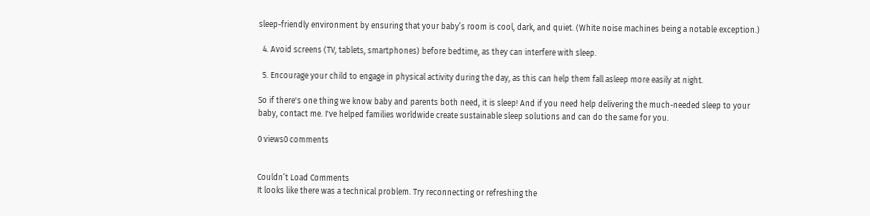sleep-friendly environment by ensuring that your baby’s room is cool, dark, and quiet. (White noise machines being a notable exception.)

  4. Avoid screens (TV, tablets, smartphones) before bedtime, as they can interfere with sleep.

  5. Encourage your child to engage in physical activity during the day, as this can help them fall asleep more easily at night.

So if there's one thing we know baby and parents both need, it is sleep! And if you need help delivering the much-needed sleep to your baby, contact me. I've helped families worldwide create sustainable sleep solutions and can do the same for you.

0 views0 comments


Couldn’t Load Comments
It looks like there was a technical problem. Try reconnecting or refreshing the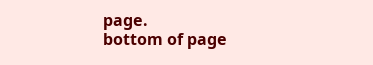page.
bottom of page